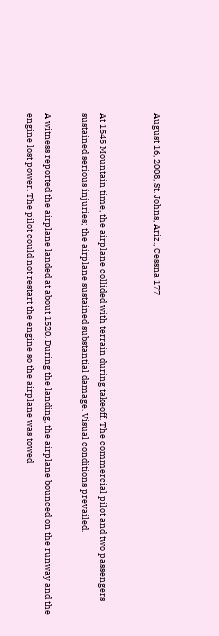August 16, 2008, St. Johns, Ariz., Cessna 177


At 1545 Mountain time, the airplane collided with terrain during takeoff. The commercial pilot and two passengers sustained serious injuries; the airplane sustained substantial damage. Visual conditions prevailed.

A witness reported the airplane landed at about 1520. During the landing, the airplane bounced on the runway and the engine lost power. The pilot could not restart the engine so the airplane was towed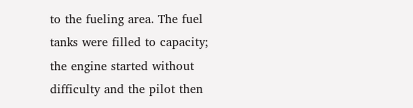to the fueling area. The fuel tanks were filled to capacity; the engine started without difficulty and the pilot then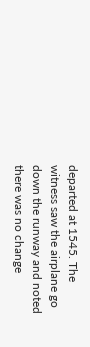departed at 1545. The witness saw the airplane go down the runway and noted there was no change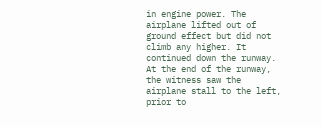in engine power. The airplane lifted out of ground effect but did not climb any higher. It continued down the runway. At the end of the runway, the witness saw the airplane stall to the left, prior to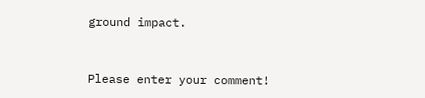ground impact.


Please enter your comment!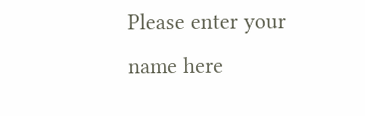Please enter your name here